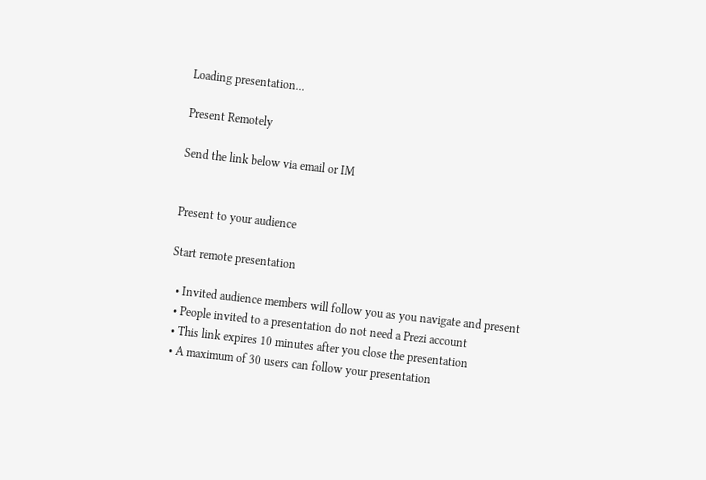Loading presentation...

Present Remotely

Send the link below via email or IM


Present to your audience

Start remote presentation

  • Invited audience members will follow you as you navigate and present
  • People invited to a presentation do not need a Prezi account
  • This link expires 10 minutes after you close the presentation
  • A maximum of 30 users can follow your presentation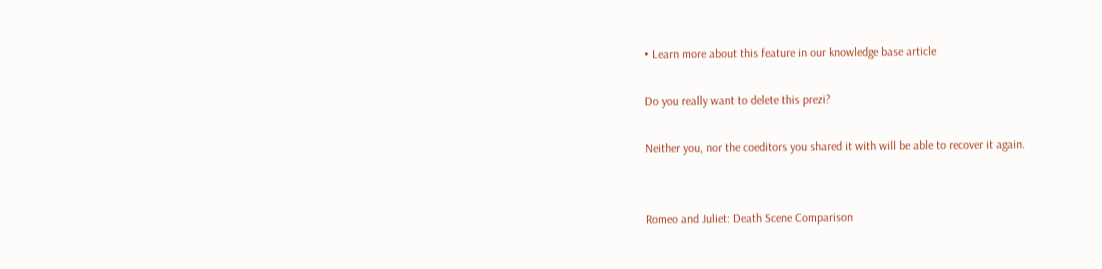• Learn more about this feature in our knowledge base article

Do you really want to delete this prezi?

Neither you, nor the coeditors you shared it with will be able to recover it again.


Romeo and Juliet: Death Scene Comparison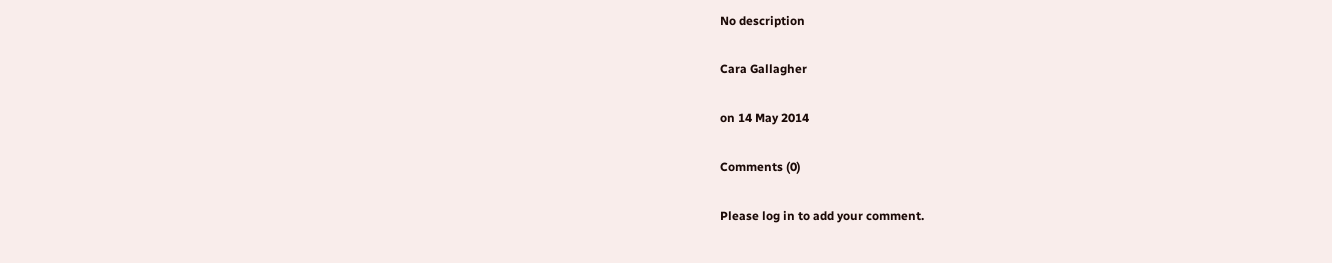No description

Cara Gallagher

on 14 May 2014

Comments (0)

Please log in to add your comment.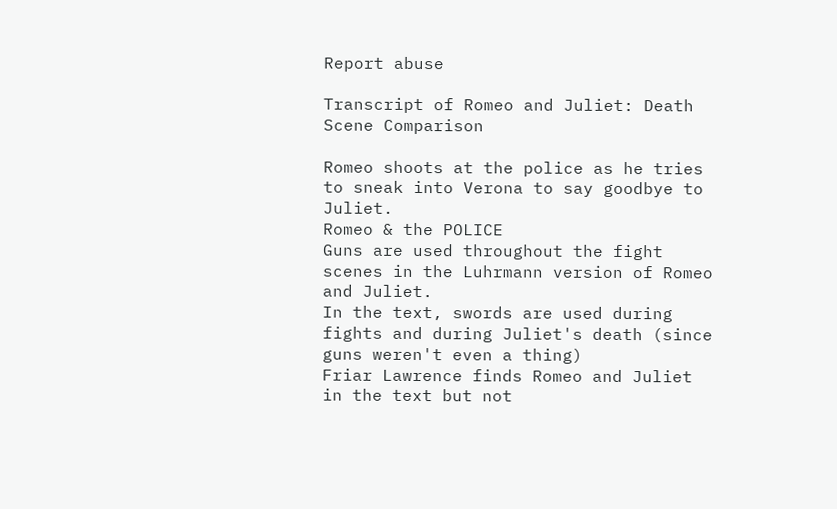Report abuse

Transcript of Romeo and Juliet: Death Scene Comparison

Romeo shoots at the police as he tries to sneak into Verona to say goodbye to Juliet.
Romeo & the POLICE
Guns are used throughout the fight scenes in the Luhrmann version of Romeo and Juliet.
In the text, swords are used during fights and during Juliet's death (since guns weren't even a thing)
Friar Lawrence finds Romeo and Juliet in the text but not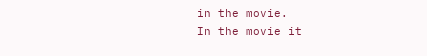in the movie.
In the movie it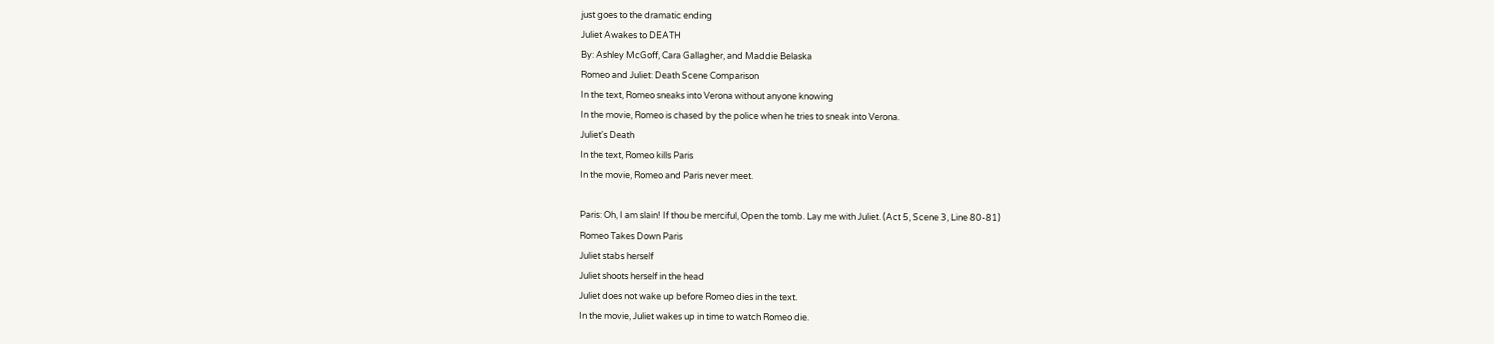just goes to the dramatic ending
Juliet Awakes to DEATH
By: Ashley McGoff, Cara Gallagher, and Maddie Belaska
Romeo and Juliet: Death Scene Comparison
In the text, Romeo sneaks into Verona without anyone knowing
In the movie, Romeo is chased by the police when he tries to sneak into Verona.
Juliet's Death
In the text, Romeo kills Paris
In the movie, Romeo and Paris never meet.

Paris: Oh, I am slain! If thou be merciful, Open the tomb. Lay me with Juliet. (Act 5, Scene 3, Line 80-81)
Romeo Takes Down Paris
Juliet stabs herself
Juliet shoots herself in the head
Juliet does not wake up before Romeo dies in the text.
In the movie, Juliet wakes up in time to watch Romeo die.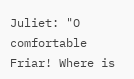Juliet: "O comfortable Friar! Where is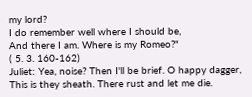my lord?
I do remember well where I should be,
And there I am. Where is my Romeo?"
( 5. 3. 160-162)
Juliet: Yea, noise? Then I'll be brief. O happy dagger, This is they sheath. There rust and let me die.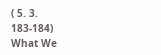( 5. 3. 183-184)
What We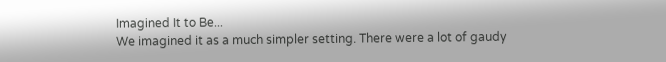Imagined It to Be...
We imagined it as a much simpler setting. There were a lot of gaudy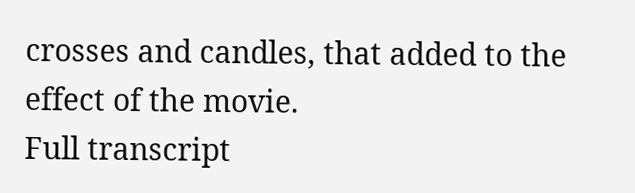crosses and candles, that added to the effect of the movie.
Full transcript